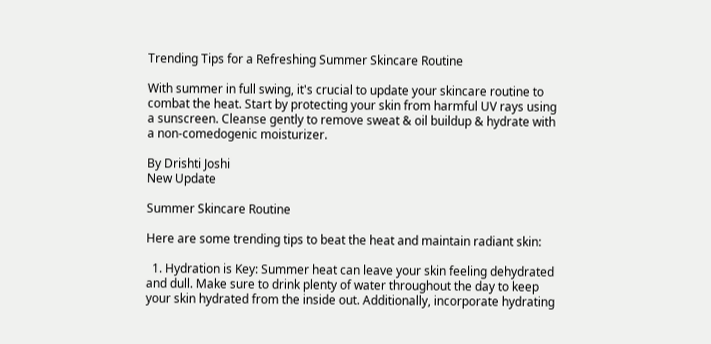Trending Tips for a Refreshing Summer Skincare Routine

With summer in full swing, it's crucial to update your skincare routine to combat the heat. Start by protecting your skin from harmful UV rays using a sunscreen. Cleanse gently to remove sweat & oil buildup & hydrate with a non-comedogenic moisturizer.

By Drishti Joshi
New Update

Summer Skincare Routine

Here are some trending tips to beat the heat and maintain radiant skin:

  1. Hydration is Key: Summer heat can leave your skin feeling dehydrated and dull. Make sure to drink plenty of water throughout the day to keep your skin hydrated from the inside out. Additionally, incorporate hydrating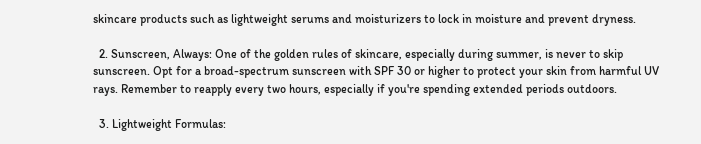skincare products such as lightweight serums and moisturizers to lock in moisture and prevent dryness.

  2. Sunscreen, Always: One of the golden rules of skincare, especially during summer, is never to skip sunscreen. Opt for a broad-spectrum sunscreen with SPF 30 or higher to protect your skin from harmful UV rays. Remember to reapply every two hours, especially if you're spending extended periods outdoors.

  3. Lightweight Formulas: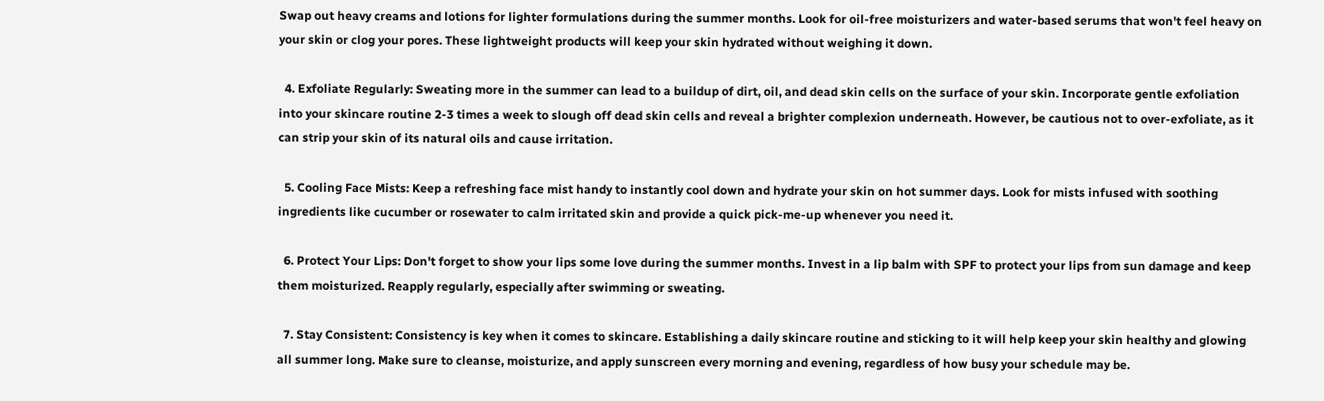Swap out heavy creams and lotions for lighter formulations during the summer months. Look for oil-free moisturizers and water-based serums that won't feel heavy on your skin or clog your pores. These lightweight products will keep your skin hydrated without weighing it down.

  4. Exfoliate Regularly: Sweating more in the summer can lead to a buildup of dirt, oil, and dead skin cells on the surface of your skin. Incorporate gentle exfoliation into your skincare routine 2-3 times a week to slough off dead skin cells and reveal a brighter complexion underneath. However, be cautious not to over-exfoliate, as it can strip your skin of its natural oils and cause irritation.

  5. Cooling Face Mists: Keep a refreshing face mist handy to instantly cool down and hydrate your skin on hot summer days. Look for mists infused with soothing ingredients like cucumber or rosewater to calm irritated skin and provide a quick pick-me-up whenever you need it.

  6. Protect Your Lips: Don't forget to show your lips some love during the summer months. Invest in a lip balm with SPF to protect your lips from sun damage and keep them moisturized. Reapply regularly, especially after swimming or sweating.

  7. Stay Consistent: Consistency is key when it comes to skincare. Establishing a daily skincare routine and sticking to it will help keep your skin healthy and glowing all summer long. Make sure to cleanse, moisturize, and apply sunscreen every morning and evening, regardless of how busy your schedule may be.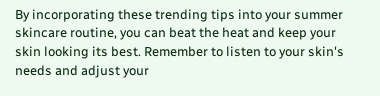By incorporating these trending tips into your summer skincare routine, you can beat the heat and keep your skin looking its best. Remember to listen to your skin's needs and adjust your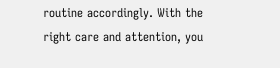routine accordingly. With the right care and attention, you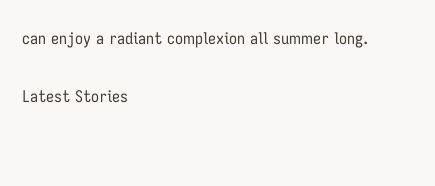can enjoy a radiant complexion all summer long.

Latest Stories